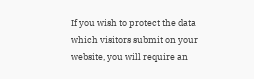If you wish to protect the data which visitors submit on your website, you will require an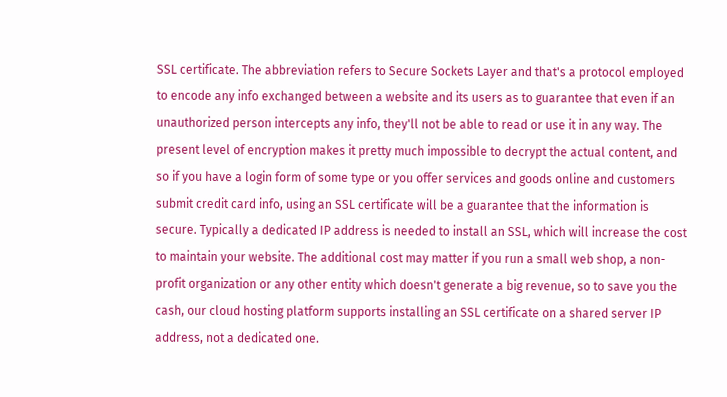SSL certificate. The abbreviation refers to Secure Sockets Layer and that's a protocol employed to encode any info exchanged between a website and its users as to guarantee that even if an unauthorized person intercepts any info, they'll not be able to read or use it in any way. The present level of encryption makes it pretty much impossible to decrypt the actual content, and so if you have a login form of some type or you offer services and goods online and customers submit credit card info, using an SSL certificate will be a guarantee that the information is secure. Typically a dedicated IP address is needed to install an SSL, which will increase the cost to maintain your website. The additional cost may matter if you run a small web shop, a non-profit organization or any other entity which doesn't generate a big revenue, so to save you the cash, our cloud hosting platform supports installing an SSL certificate on a shared server IP address, not a dedicated one.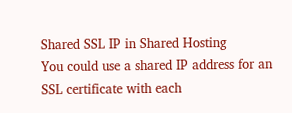Shared SSL IP in Shared Hosting
You could use a shared IP address for an SSL certificate with each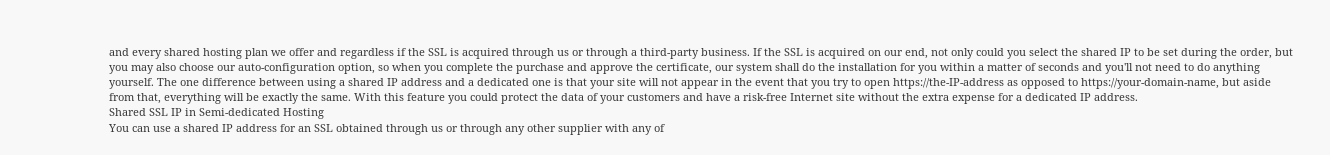and every shared hosting plan we offer and regardless if the SSL is acquired through us or through a third-party business. If the SSL is acquired on our end, not only could you select the shared IP to be set during the order, but you may also choose our auto-configuration option, so when you complete the purchase and approve the certificate, our system shall do the installation for you within a matter of seconds and you'll not need to do anything yourself. The one difference between using a shared IP address and a dedicated one is that your site will not appear in the event that you try to open https://the-IP-address as opposed to https://your-domain-name, but aside from that, everything will be exactly the same. With this feature you could protect the data of your customers and have a risk-free Internet site without the extra expense for a dedicated IP address.
Shared SSL IP in Semi-dedicated Hosting
You can use a shared IP address for an SSL obtained through us or through any other supplier with any of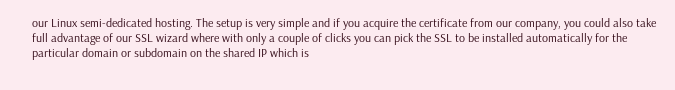our Linux semi-dedicated hosting. The setup is very simple and if you acquire the certificate from our company, you could also take full advantage of our SSL wizard where with only a couple of clicks you can pick the SSL to be installed automatically for the particular domain or subdomain on the shared IP which is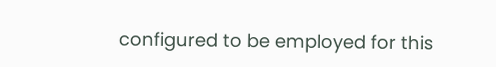configured to be employed for this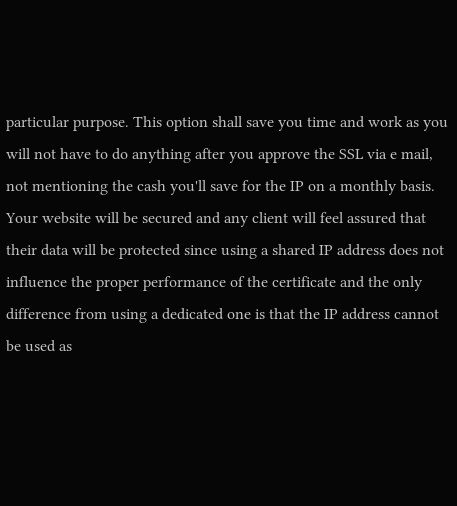particular purpose. This option shall save you time and work as you will not have to do anything after you approve the SSL via e mail, not mentioning the cash you'll save for the IP on a monthly basis. Your website will be secured and any client will feel assured that their data will be protected since using a shared IP address does not influence the proper performance of the certificate and the only difference from using a dedicated one is that the IP address cannot be used as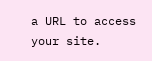a URL to access your site.